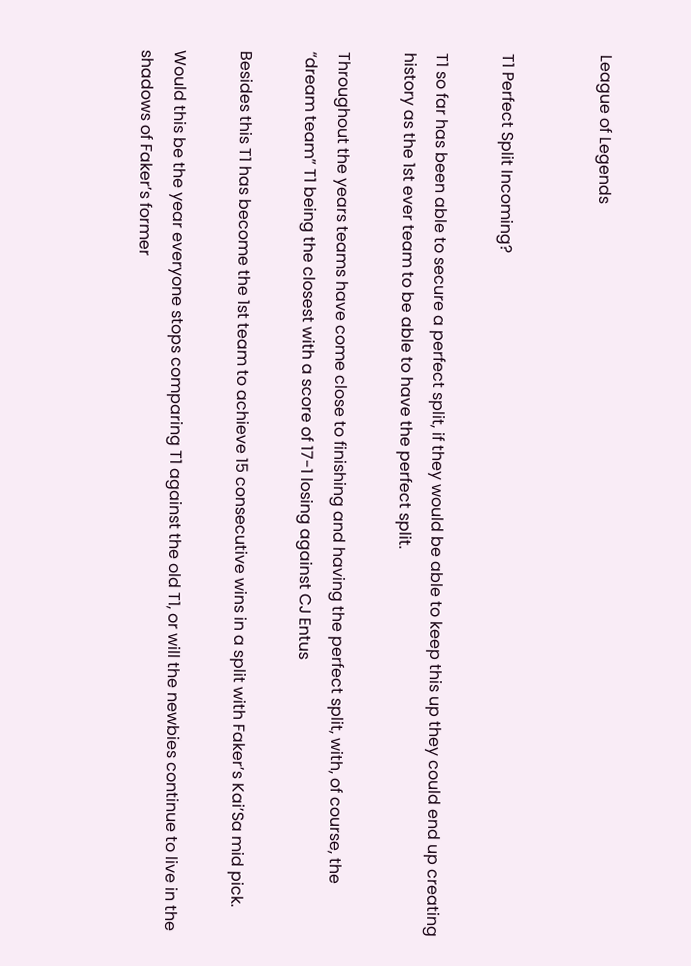League of Legends


T1 Perfect Split Incoming?

T1 so far has been able to secure a perfect split, if they would be able to keep this up they could end up creating history as the 1st ever team to be able to have the perfect split.

Throughout the years teams have come close to finishing and having the perfect split, with, of course, the “dream team” T1 being the closest with a score of 17-1 losing against CJ Entus

Besides this T1 has become the 1st team to achieve 15 consecutive wins in a split with Faker’s Kai’Sa mid pick.

Would this be the year everyone stops comparing T1 against the old T1, or will the newbies continue to live in the shadows of Faker’s former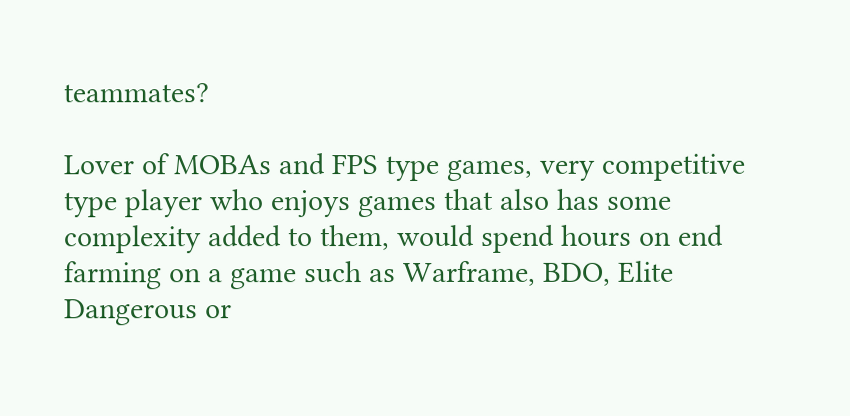teammates?

Lover of MOBAs and FPS type games, very competitive type player who enjoys games that also has some complexity added to them, would spend hours on end farming on a game such as Warframe, BDO, Elite Dangerous or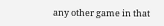any other game in that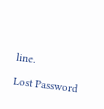line.

Lost Password